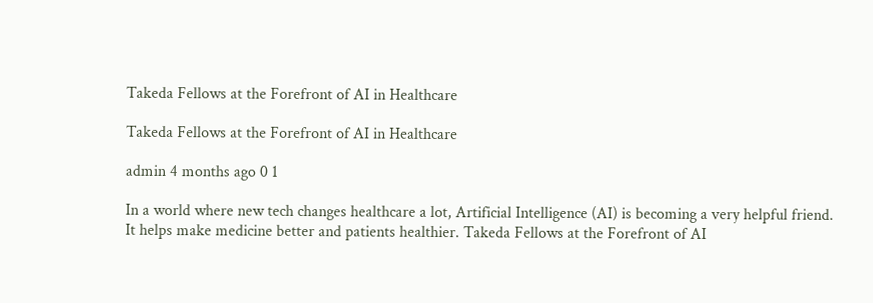Takeda Fellows at the Forefront of AI in Healthcare

Takeda Fellows at the Forefront of AI in Healthcare

admin 4 months ago 0 1

In a world where new tech changes healthcare a lot, Artificial Intelligence (AI) is becoming a very helpful friend. It helps make medicine better and patients healthier. Takeda Fellows at the Forefront of AI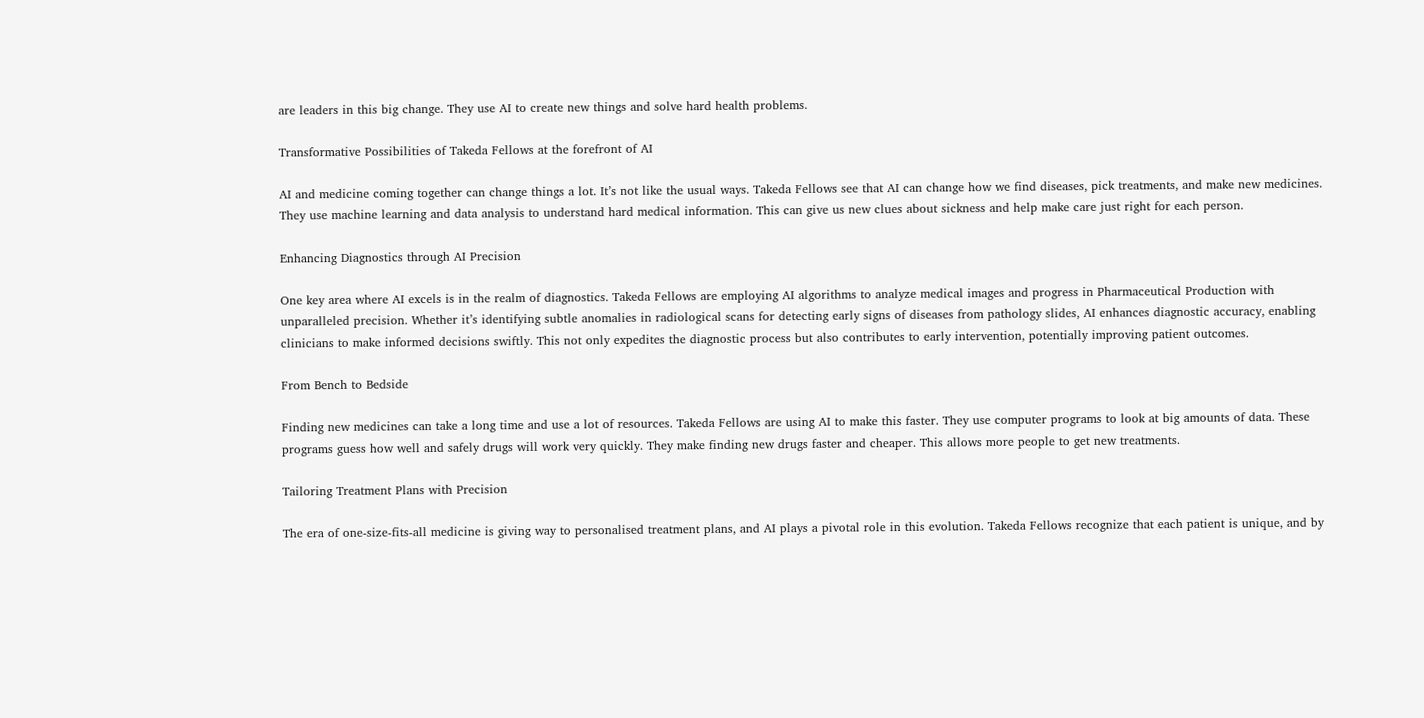are leaders in this big change. They use AI to create new things and solve hard health problems.

Transformative Possibilities of Takeda Fellows at the forefront of AI

AI and medicine coming together can change things a lot. It’s not like the usual ways. Takeda Fellows see that AI can change how we find diseases, pick treatments, and make new medicines. They use machine learning and data analysis to understand hard medical information. This can give us new clues about sickness and help make care just right for each person.

Enhancing Diagnostics through AI Precision

One key area where AI excels is in the realm of diagnostics. Takeda Fellows are employing AI algorithms to analyze medical images and progress in Pharmaceutical Production with unparalleled precision. Whether it’s identifying subtle anomalies in radiological scans for detecting early signs of diseases from pathology slides, AI enhances diagnostic accuracy, enabling clinicians to make informed decisions swiftly. This not only expedites the diagnostic process but also contributes to early intervention, potentially improving patient outcomes.

From Bench to Bedside

Finding new medicines can take a long time and use a lot of resources. Takeda Fellows are using AI to make this faster. They use computer programs to look at big amounts of data. These programs guess how well and safely drugs will work very quickly. They make finding new drugs faster and cheaper. This allows more people to get new treatments.

Tailoring Treatment Plans with Precision

The era of one-size-fits-all medicine is giving way to personalised treatment plans, and AI plays a pivotal role in this evolution. Takeda Fellows recognize that each patient is unique, and by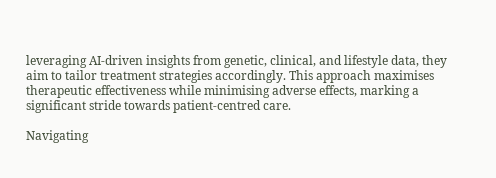leveraging AI-driven insights from genetic, clinical, and lifestyle data, they aim to tailor treatment strategies accordingly. This approach maximises therapeutic effectiveness while minimising adverse effects, marking a significant stride towards patient-centred care.

Navigating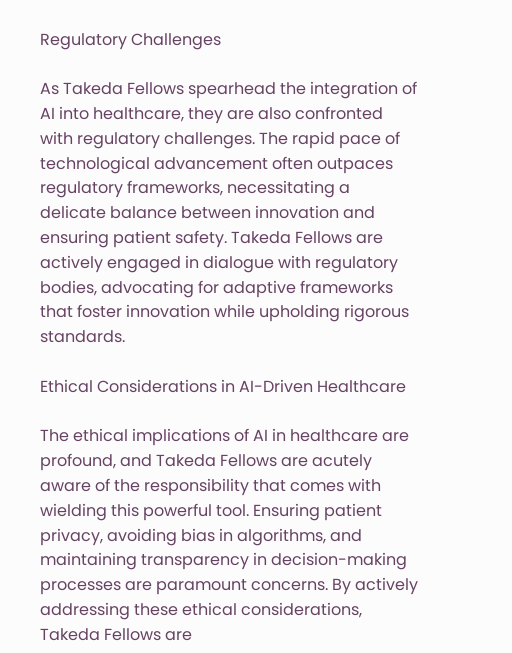Regulatory Challenges

As Takeda Fellows spearhead the integration of AI into healthcare, they are also confronted with regulatory challenges. The rapid pace of technological advancement often outpaces regulatory frameworks, necessitating a delicate balance between innovation and ensuring patient safety. Takeda Fellows are actively engaged in dialogue with regulatory bodies, advocating for adaptive frameworks that foster innovation while upholding rigorous standards.

Ethical Considerations in AI-Driven Healthcare

The ethical implications of AI in healthcare are profound, and Takeda Fellows are acutely aware of the responsibility that comes with wielding this powerful tool. Ensuring patient privacy, avoiding bias in algorithms, and maintaining transparency in decision-making processes are paramount concerns. By actively addressing these ethical considerations, Takeda Fellows are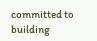committed to building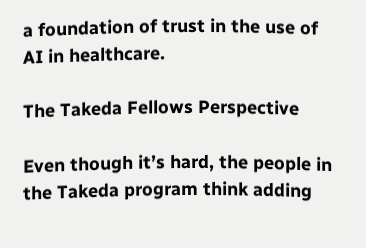a foundation of trust in the use of AI in healthcare.

The Takeda Fellows Perspective

Even though it’s hard, the people in the Takeda program think adding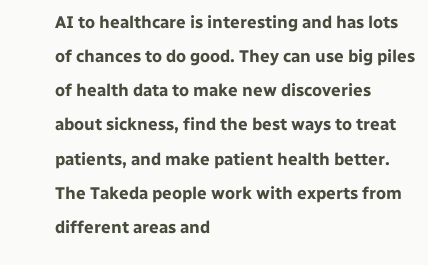AI to healthcare is interesting and has lots of chances to do good. They can use big piles of health data to make new discoveries about sickness, find the best ways to treat patients, and make patient health better. The Takeda people work with experts from different areas and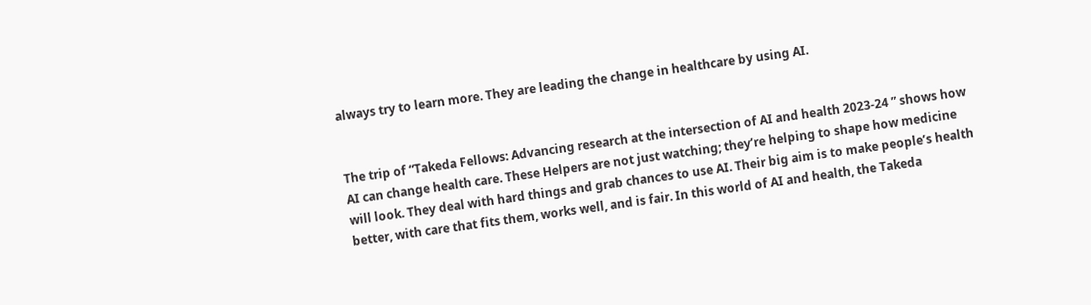always try to learn more. They are leading the change in healthcare by using AI.


The trip of “Takeda Fellows: Advancing research at the intersection of AI and health 2023-24 ” shows how AI can change health care. These Helpers are not just watching; they’re helping to shape how medicine will look. They deal with hard things and grab chances to use AI. Their big aim is to make people’s health better, with care that fits them, works well, and is fair. In this world of AI and health, the Takeda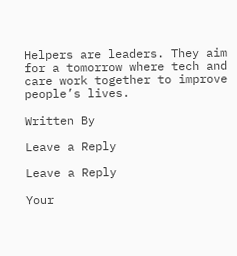Helpers are leaders. They aim for a tomorrow where tech and care work together to improve people’s lives.

Written By

Leave a Reply

Leave a Reply

Your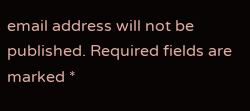email address will not be published. Required fields are marked *